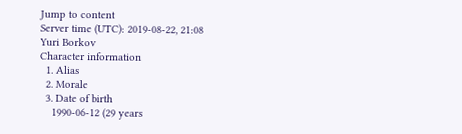Jump to content
Server time (UTC): 2019-08-22, 21:08
Yuri Borkov
Character information
  1. Alias
  2. Morale
  3. Date of birth
    1990-06-12 (29 years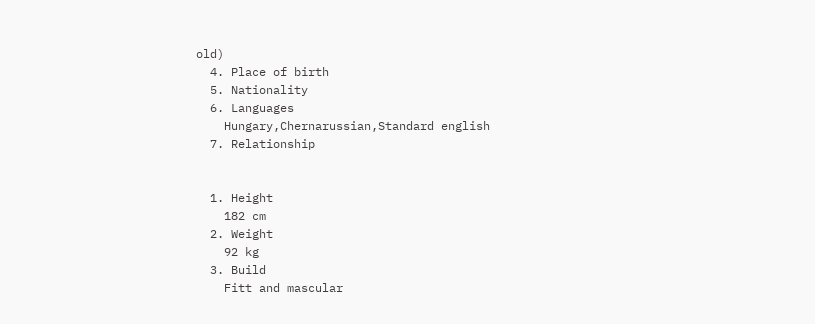old)
  4. Place of birth
  5. Nationality
  6. Languages
    Hungary,Chernarussian,Standard english
  7. Relationship


  1. Height
    182 cm
  2. Weight
    92 kg
  3. Build
    Fitt and mascular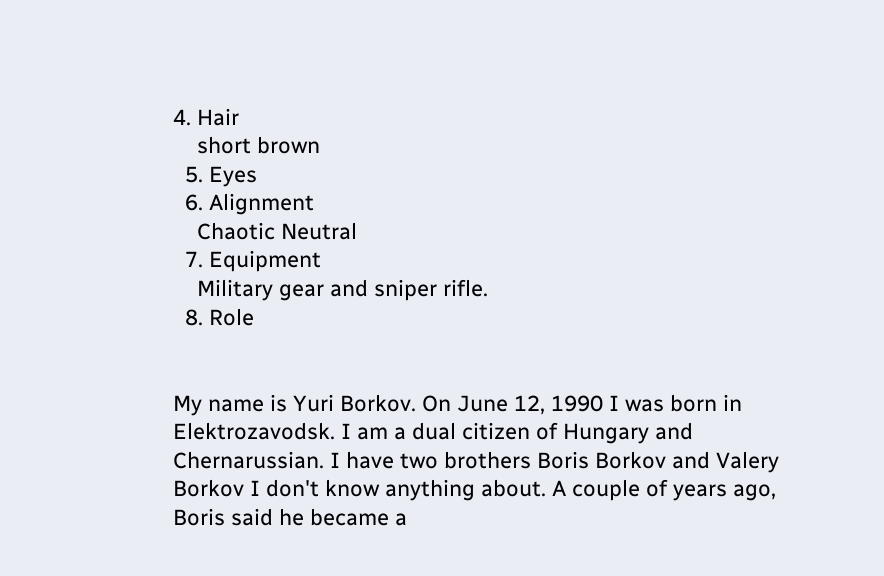4. Hair
    short brown
  5. Eyes
  6. Alignment
    Chaotic Neutral
  7. Equipment
    Military gear and sniper rifle.
  8. Role


My name is Yuri Borkov. On June 12, 1990 I was born in Elektrozavodsk. I am a dual citizen of Hungary and Chernarussian. I have two brothers Boris Borkov and Valery Borkov I don't know anything about. A couple of years ago, Boris said he became a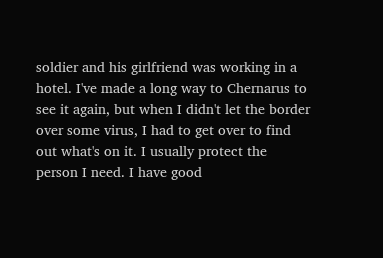soldier and his girlfriend was working in a hotel. I've made a long way to Chernarus to see it again, but when I didn't let the border over some virus, I had to get over to find out what's on it. I usually protect the person I need. I have good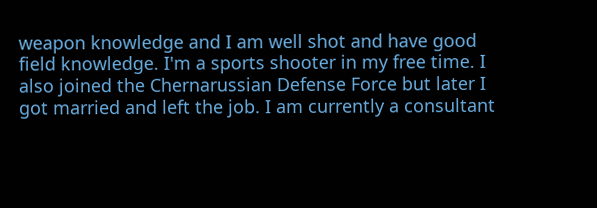weapon knowledge and I am well shot and have good field knowledge. I'm a sports shooter in my free time. I also joined the Chernarussian Defense Force but later I got married and left the job. I am currently a consultant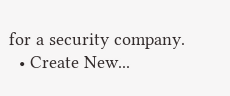for a security company.
  • Create New...